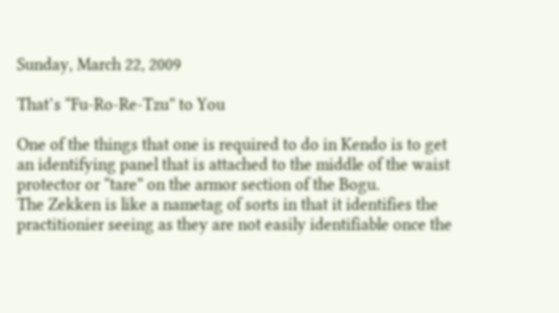Sunday, March 22, 2009

That’s “Fu-Ro-Re-Tzu” to You

One of the things that one is required to do in Kendo is to get an identifying panel that is attached to the middle of the waist protector or “tare” on the armor section of the Bogu.
The Zekken is like a nametag of sorts in that it identifies the practitionier seeing as they are not easily identifiable once the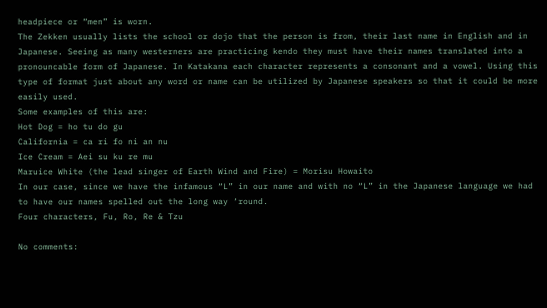headpiece or “men” is worn.
The Zekken usually lists the school or dojo that the person is from, their last name in English and in Japanese. Seeing as many westerners are practicing kendo they must have their names translated into a pronouncable form of Japanese. In Katakana each character represents a consonant and a vowel. Using this type of format just about any word or name can be utilized by Japanese speakers so that it could be more easily used.
Some examples of this are:
Hot Dog = ho tu do gu
California = ca ri fo ni an nu
Ice Cream = Aei su ku re mu
Maruice White (the lead singer of Earth Wind and Fire) = Morisu Howaito
In our case, since we have the infamous “L” in our name and with no “L” in the Japanese language we had to have our names spelled out the long way ‘round.
Four characters, Fu, Ro, Re & Tzu

No comments: